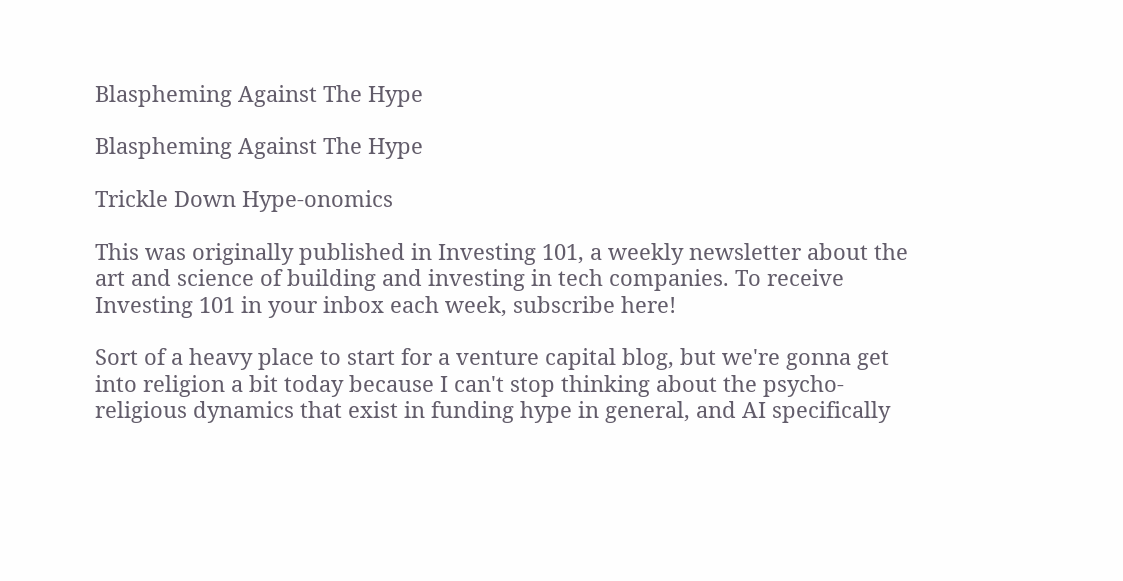Blaspheming Against The Hype

Blaspheming Against The Hype

Trickle Down Hype-onomics

This was originally published in Investing 101, a weekly newsletter about the art and science of building and investing in tech companies. To receive Investing 101 in your inbox each week, subscribe here!

Sort of a heavy place to start for a venture capital blog, but we're gonna get into religion a bit today because I can't stop thinking about the psycho-religious dynamics that exist in funding hype in general, and AI specifically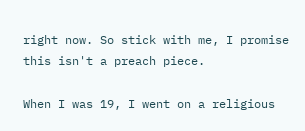right now. So stick with me, I promise this isn't a preach piece.

When I was 19, I went on a religious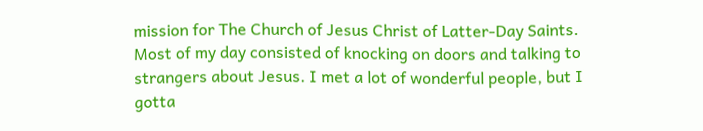mission for The Church of Jesus Christ of Latter-Day Saints. Most of my day consisted of knocking on doors and talking to strangers about Jesus. I met a lot of wonderful people, but I gotta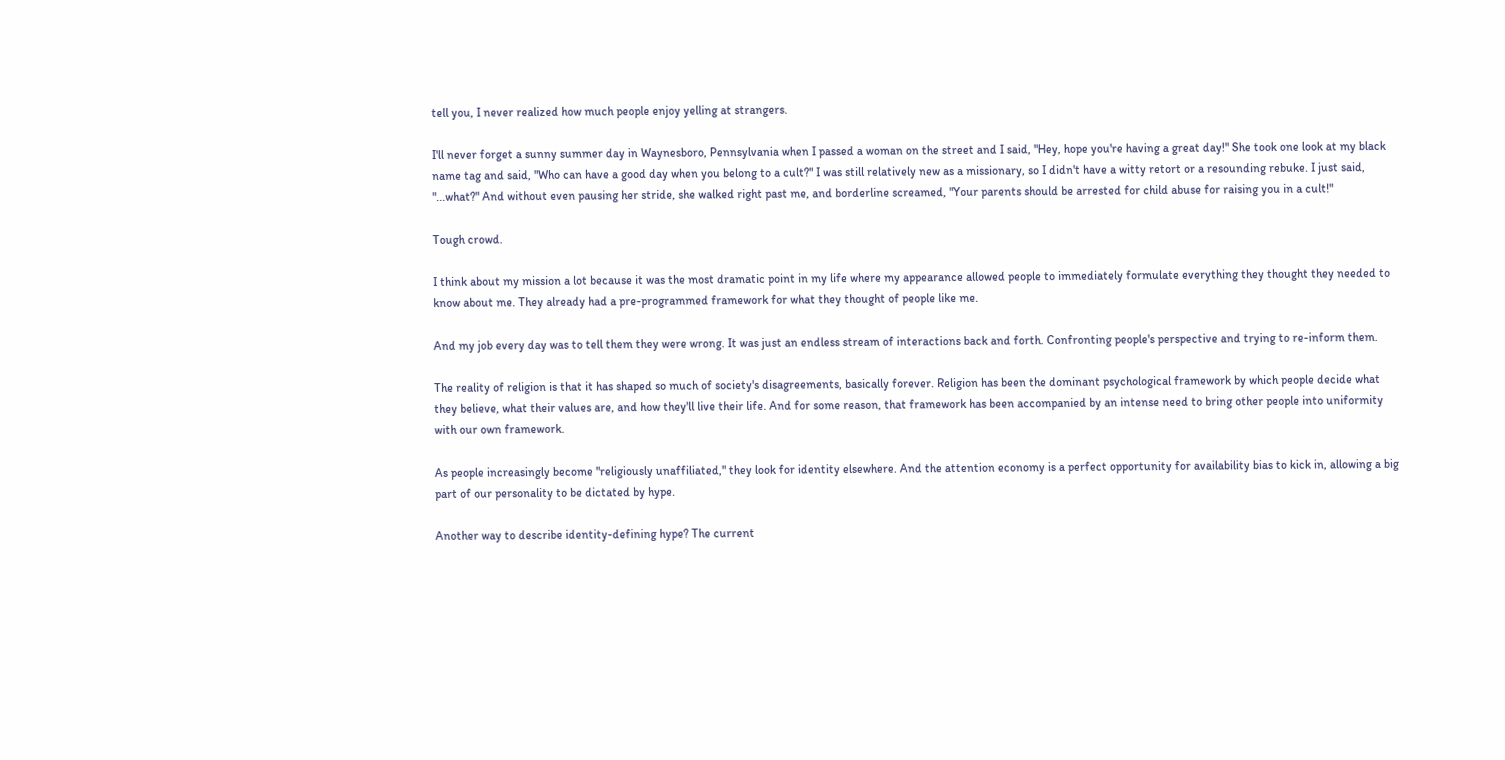tell you, I never realized how much people enjoy yelling at strangers.

I'll never forget a sunny summer day in Waynesboro, Pennsylvania when I passed a woman on the street and I said, "Hey, hope you're having a great day!" She took one look at my black name tag and said, "Who can have a good day when you belong to a cult?" I was still relatively new as a missionary, so I didn't have a witty retort or a resounding rebuke. I just said, "...what?" And without even pausing her stride, she walked right past me, and borderline screamed, "Your parents should be arrested for child abuse for raising you in a cult!"

Tough crowd.

I think about my mission a lot because it was the most dramatic point in my life where my appearance allowed people to immediately formulate everything they thought they needed to know about me. They already had a pre-programmed framework for what they thought of people like me.

And my job every day was to tell them they were wrong. It was just an endless stream of interactions back and forth. Confronting people's perspective and trying to re-inform them.

The reality of religion is that it has shaped so much of society's disagreements, basically forever. Religion has been the dominant psychological framework by which people decide what they believe, what their values are, and how they'll live their life. And for some reason, that framework has been accompanied by an intense need to bring other people into uniformity with our own framework.

As people increasingly become "religiously unaffiliated," they look for identity elsewhere. And the attention economy is a perfect opportunity for availability bias to kick in, allowing a big part of our personality to be dictated by hype.

Another way to describe identity-defining hype? The current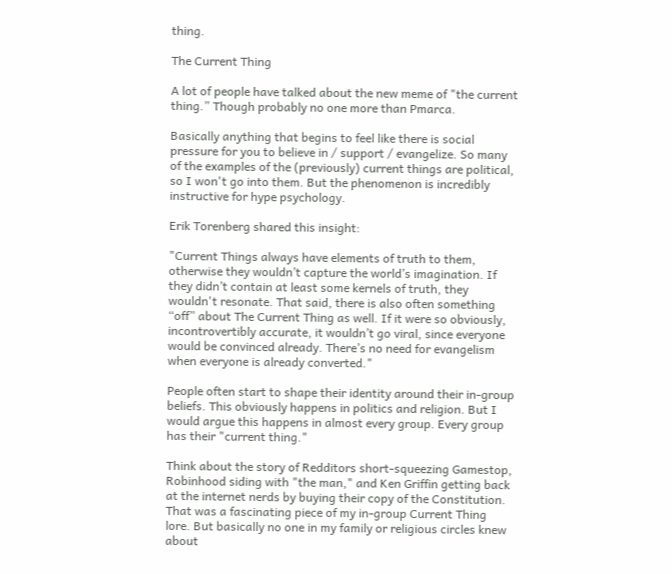thing.

The Current Thing

A lot of people have talked about the new meme of "the current thing.” Though probably no one more than Pmarca.

Basically anything that begins to feel like there is social pressure for you to believe in / support / evangelize. So many of the examples of the (previously) current things are political, so I won't go into them. But the phenomenon is incredibly instructive for hype psychology.

Erik Torenberg shared this insight:

"Current Things always have elements of truth to them, otherwise they wouldn’t capture the world’s imagination. If they didn’t contain at least some kernels of truth, they wouldn't resonate. That said, there is also often something “off” about The Current Thing as well. If it were so obviously, incontrovertibly accurate, it wouldn’t go viral, since everyone would be convinced already. There’s no need for evangelism when everyone is already converted."

People often start to shape their identity around their in-group beliefs. This obviously happens in politics and religion. But I would argue this happens in almost every group. Every group has their "current thing."

Think about the story of Redditors short-squeezing Gamestop, Robinhood siding with "the man," and Ken Griffin getting back at the internet nerds by buying their copy of the Constitution. That was a fascinating piece of my in-group Current Thing lore. But basically no one in my family or religious circles knew about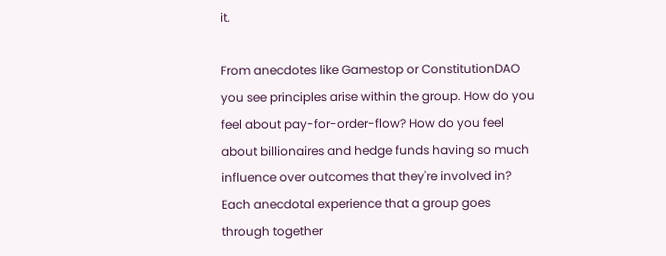it.

From anecdotes like Gamestop or ConstitutionDAO you see principles arise within the group. How do you feel about pay-for-order-flow? How do you feel about billionaires and hedge funds having so much influence over outcomes that they're involved in? Each anecdotal experience that a group goes through together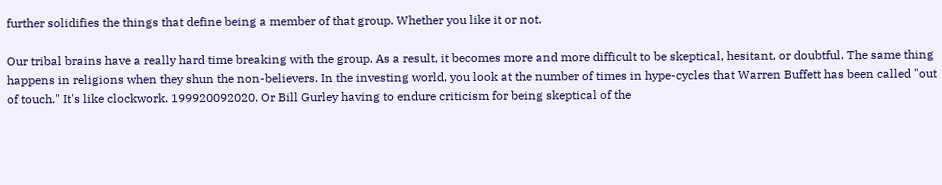further solidifies the things that define being a member of that group. Whether you like it or not.

Our tribal brains have a really hard time breaking with the group. As a result, it becomes more and more difficult to be skeptical, hesitant, or doubtful. The same thing happens in religions when they shun the non-believers. In the investing world, you look at the number of times in hype-cycles that Warren Buffett has been called "out of touch." It's like clockwork. 199920092020. Or Bill Gurley having to endure criticism for being skeptical of the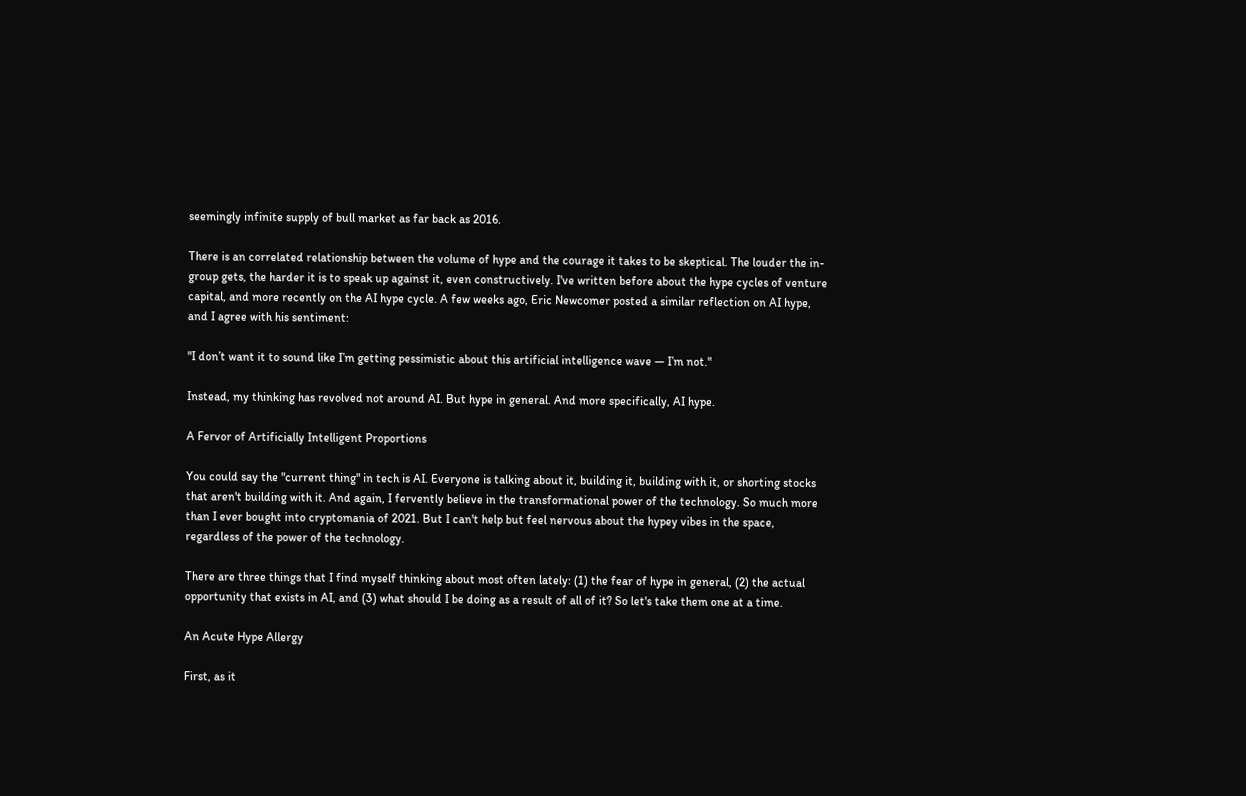seemingly infinite supply of bull market as far back as 2016.

There is an correlated relationship between the volume of hype and the courage it takes to be skeptical. The louder the in-group gets, the harder it is to speak up against it, even constructively. I've written before about the hype cycles of venture capital, and more recently on the AI hype cycle. A few weeks ago, Eric Newcomer posted a similar reflection on AI hype, and I agree with his sentiment:

"I don’t want it to sound like I’m getting pessimistic about this artificial intelligence wave — I’m not."

Instead, my thinking has revolved not around AI. But hype in general. And more specifically, AI hype.

A Fervor of Artificially Intelligent Proportions

You could say the "current thing" in tech is AI. Everyone is talking about it, building it, building with it, or shorting stocks that aren't building with it. And again, I fervently believe in the transformational power of the technology. So much more than I ever bought into cryptomania of 2021. But I can't help but feel nervous about the hypey vibes in the space, regardless of the power of the technology.

There are three things that I find myself thinking about most often lately: (1) the fear of hype in general, (2) the actual opportunity that exists in AI, and (3) what should I be doing as a result of all of it? So let's take them one at a time.

An Acute Hype Allergy

First, as it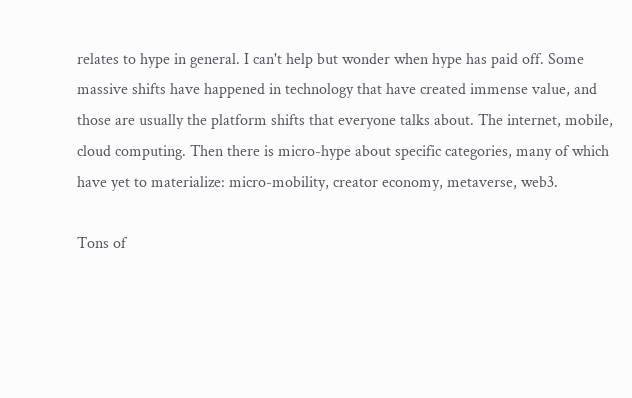relates to hype in general. I can't help but wonder when hype has paid off. Some massive shifts have happened in technology that have created immense value, and those are usually the platform shifts that everyone talks about. The internet, mobile, cloud computing. Then there is micro-hype about specific categories, many of which have yet to materialize: micro-mobility, creator economy, metaverse, web3.

Tons of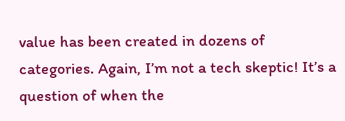value has been created in dozens of categories. Again, I’m not a tech skeptic! It’s a question of when the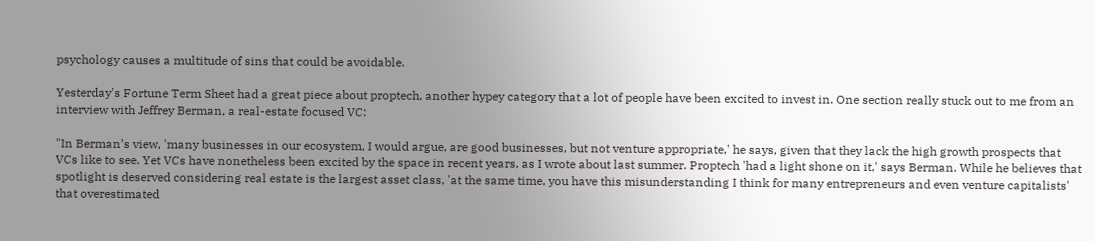psychology causes a multitude of sins that could be avoidable.

Yesterday's Fortune Term Sheet had a great piece about proptech, another hypey category that a lot of people have been excited to invest in. One section really stuck out to me from an interview with Jeffrey Berman, a real-estate focused VC:

"In Berman’s view, 'many businesses in our ecosystem, I would argue, are good businesses, but not venture appropriate,' he says, given that they lack the high growth prospects that VCs like to see. Yet VCs have nonetheless been excited by the space in recent years, as I wrote about last summer. Proptech 'had a light shone on it,' says Berman. While he believes that spotlight is deserved considering real estate is the largest asset class, 'at the same time, you have this misunderstanding I think for many entrepreneurs and even venture capitalists' that overestimated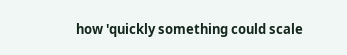how 'quickly something could scale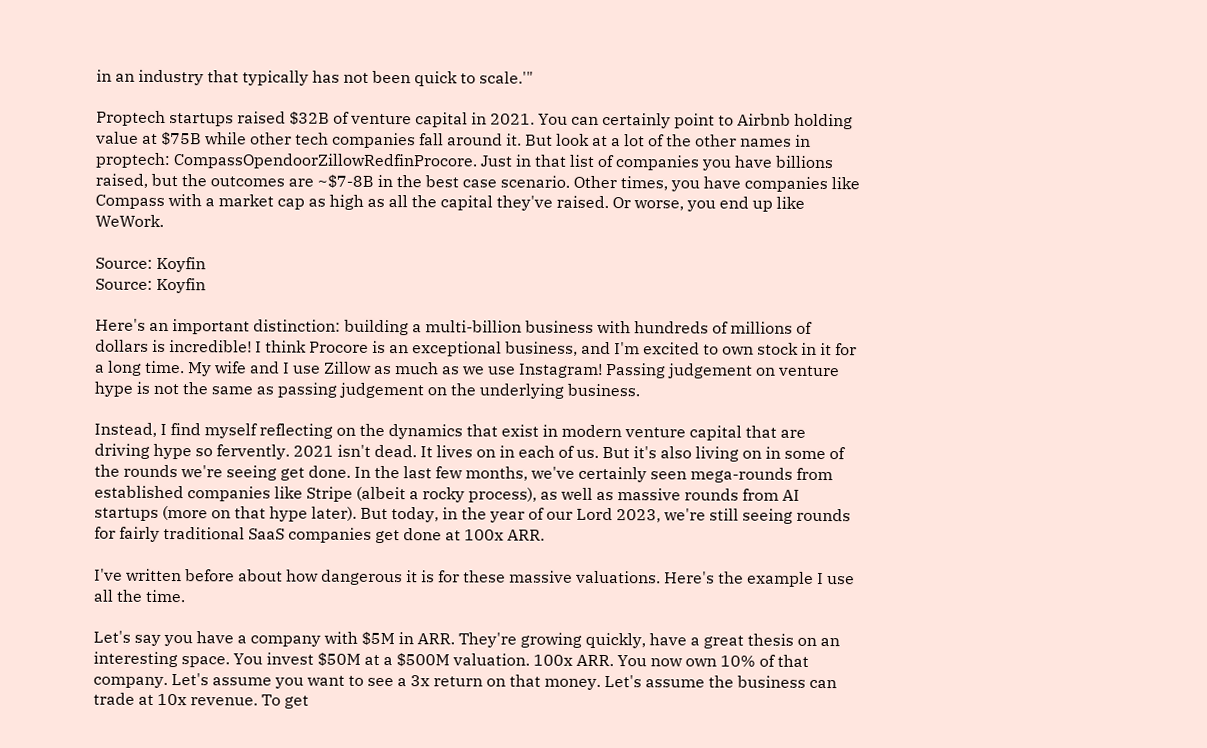in an industry that typically has not been quick to scale.'"

Proptech startups raised $32B of venture capital in 2021. You can certainly point to Airbnb holding value at $75B while other tech companies fall around it. But look at a lot of the other names in proptech: CompassOpendoorZillowRedfinProcore. Just in that list of companies you have billions raised, but the outcomes are ~$7-8B in the best case scenario. Other times, you have companies like Compass with a market cap as high as all the capital they've raised. Or worse, you end up like WeWork.

Source: Koyfin
Source: Koyfin

Here's an important distinction: building a multi-billion business with hundreds of millions of dollars is incredible! I think Procore is an exceptional business, and I'm excited to own stock in it for a long time. My wife and I use Zillow as much as we use Instagram! Passing judgement on venture hype is not the same as passing judgement on the underlying business.

Instead, I find myself reflecting on the dynamics that exist in modern venture capital that are driving hype so fervently. 2021 isn't dead. It lives on in each of us. But it's also living on in some of the rounds we're seeing get done. In the last few months, we've certainly seen mega-rounds from established companies like Stripe (albeit a rocky process), as well as massive rounds from AI startups (more on that hype later). But today, in the year of our Lord 2023, we're still seeing rounds for fairly traditional SaaS companies get done at 100x ARR.

I've written before about how dangerous it is for these massive valuations. Here's the example I use all the time.

Let's say you have a company with $5M in ARR. They're growing quickly, have a great thesis on an interesting space. You invest $50M at a $500M valuation. 100x ARR. You now own 10% of that company. Let's assume you want to see a 3x return on that money. Let's assume the business can trade at 10x revenue. To get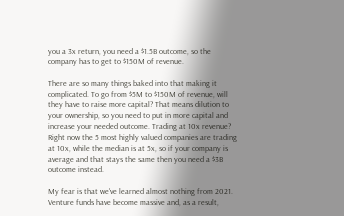you a 3x return, you need a $1.5B outcome, so the company has to get to $150M of revenue.

There are so many things baked into that making it complicated. To go from $5M to $150M of revenue, will they have to raise more capital? That means dilution to your ownership, so you need to put in more capital and increase your needed outcome. Trading at 10x revenue? Right now the 5 most highly valued companies are trading at 10x, while the median is at 5x, so if your company is average and that stays the same then you need a $3B outcome instead.

My fear is that we've learned almost nothing from 2021. Venture funds have become massive and, as a result,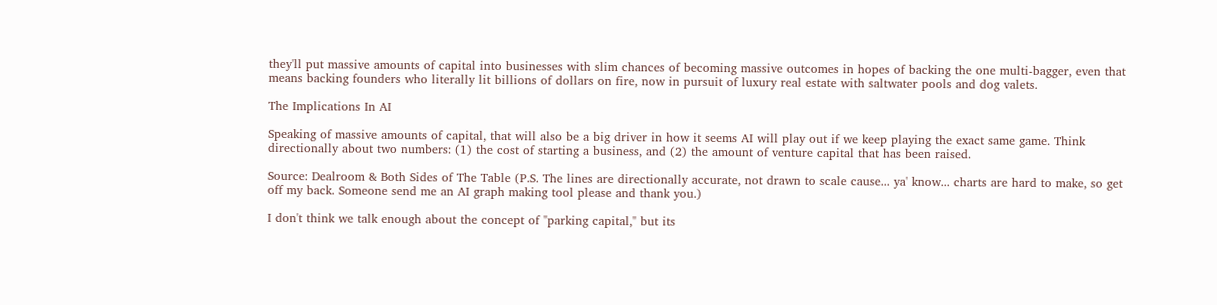they'll put massive amounts of capital into businesses with slim chances of becoming massive outcomes in hopes of backing the one multi-bagger, even that means backing founders who literally lit billions of dollars on fire, now in pursuit of luxury real estate with saltwater pools and dog valets.

The Implications In AI

Speaking of massive amounts of capital, that will also be a big driver in how it seems AI will play out if we keep playing the exact same game. Think directionally about two numbers: (1) the cost of starting a business, and (2) the amount of venture capital that has been raised.

Source: Dealroom & Both Sides of The Table (P.S. The lines are directionally accurate, not drawn to scale cause... ya' know... charts are hard to make, so get off my back. Someone send me an AI graph making tool please and thank you.)

I don't think we talk enough about the concept of "parking capital," but its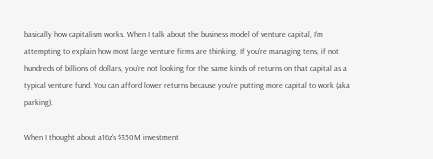basically how capitalism works. When I talk about the business model of venture capital, I'm attempting to explain how most large venture firms are thinking. If you're managing tens, if not hundreds of billions of dollars, you're not looking for the same kinds of returns on that capital as a typical venture fund. You can afford lower returns because you're putting more capital to work (aka parking).

When I thought about a16z's $350M investment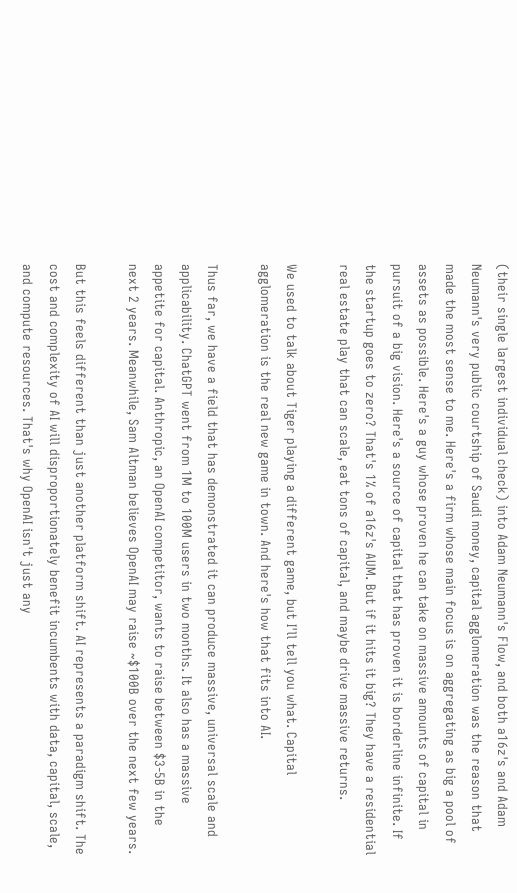(their single largest individual check) into Adam Neumann's Flow, and both a16z's and Adam Neumann's very public courtship of Saudi money, capital agglomeration was the reason that made the most sense to me. Here's a firm whose main focus is on aggregating as big a pool of assets as possible. Here's a guy whose proven he can take on massive amounts of capital in pursuit of a big vision. Here's a source of capital that has proven it is borderline infinite. If the startup goes to zero? That's 1% of a16z's AUM. But if it hits it big? They have a residential real estate play that can scale, eat tons of capital, and maybe drive massive returns.

We used to talk about Tiger playing a different game, but I'll tell you what. Capital agglomeration is the real new game in town. And here's how that fits into AI.

Thus far, we have a field that has demonstrated it can produce massive, universal scale and applicability. ChatGPT went from 1M to 100M users in two months. It also has a massive appetite for capital. Anthropic, an OpenAI competitor, wants to raise between $3-5B in the next 2 years. Meanwhile, Sam Altman believes OpenAI may raise ~$100B over the next few years.

But this feels different than just another platform shift. AI represents a paradigm shift. The cost and complexity of AI will disproportionately benefit incumbents with data, capital, scale, and compute resources. That's why OpenAI isn't just any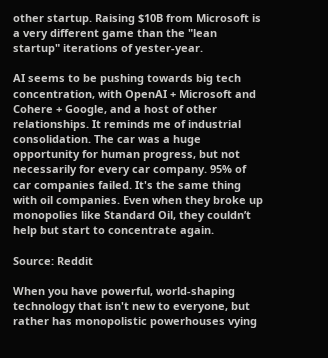other startup. Raising $10B from Microsoft is a very different game than the "lean startup" iterations of yester-year.

AI seems to be pushing towards big tech concentration, with OpenAI + Microsoft and Cohere + Google, and a host of other relationships. It reminds me of industrial consolidation. The car was a huge opportunity for human progress, but not necessarily for every car company. 95% of car companies failed. It's the same thing with oil companies. Even when they broke up monopolies like Standard Oil, they couldn’t help but start to concentrate again.

Source: Reddit

When you have powerful, world-shaping technology that isn't new to everyone, but rather has monopolistic powerhouses vying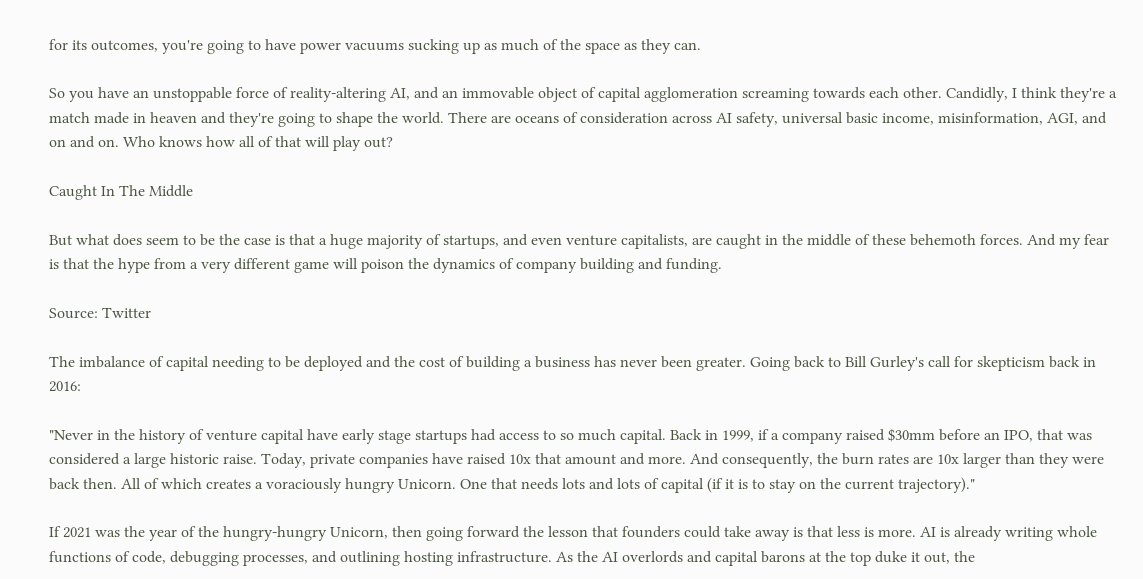for its outcomes, you're going to have power vacuums sucking up as much of the space as they can.

So you have an unstoppable force of reality-altering AI, and an immovable object of capital agglomeration screaming towards each other. Candidly, I think they're a match made in heaven and they're going to shape the world. There are oceans of consideration across AI safety, universal basic income, misinformation, AGI, and on and on. Who knows how all of that will play out?

Caught In The Middle

But what does seem to be the case is that a huge majority of startups, and even venture capitalists, are caught in the middle of these behemoth forces. And my fear is that the hype from a very different game will poison the dynamics of company building and funding.

Source: Twitter

The imbalance of capital needing to be deployed and the cost of building a business has never been greater. Going back to Bill Gurley's call for skepticism back in 2016:

"Never in the history of venture capital have early stage startups had access to so much capital. Back in 1999, if a company raised $30mm before an IPO, that was considered a large historic raise. Today, private companies have raised 10x that amount and more. And consequently, the burn rates are 10x larger than they were back then. All of which creates a voraciously hungry Unicorn. One that needs lots and lots of capital (if it is to stay on the current trajectory)."

If 2021 was the year of the hungry-hungry Unicorn, then going forward the lesson that founders could take away is that less is more. AI is already writing whole functions of code, debugging processes, and outlining hosting infrastructure. As the AI overlords and capital barons at the top duke it out, the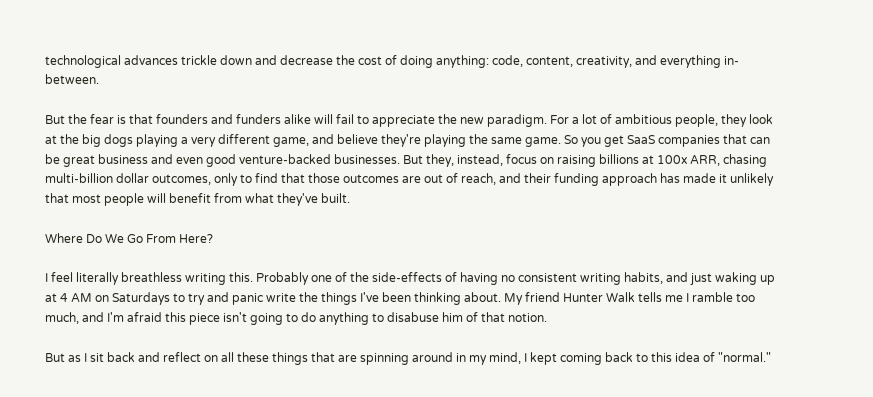technological advances trickle down and decrease the cost of doing anything: code, content, creativity, and everything in-between.

But the fear is that founders and funders alike will fail to appreciate the new paradigm. For a lot of ambitious people, they look at the big dogs playing a very different game, and believe they're playing the same game. So you get SaaS companies that can be great business and even good venture-backed businesses. But they, instead, focus on raising billions at 100x ARR, chasing multi-billion dollar outcomes, only to find that those outcomes are out of reach, and their funding approach has made it unlikely that most people will benefit from what they've built.

Where Do We Go From Here?

I feel literally breathless writing this. Probably one of the side-effects of having no consistent writing habits, and just waking up at 4 AM on Saturdays to try and panic write the things I've been thinking about. My friend Hunter Walk tells me I ramble too much, and I'm afraid this piece isn't going to do anything to disabuse him of that notion.

But as I sit back and reflect on all these things that are spinning around in my mind, I kept coming back to this idea of "normal."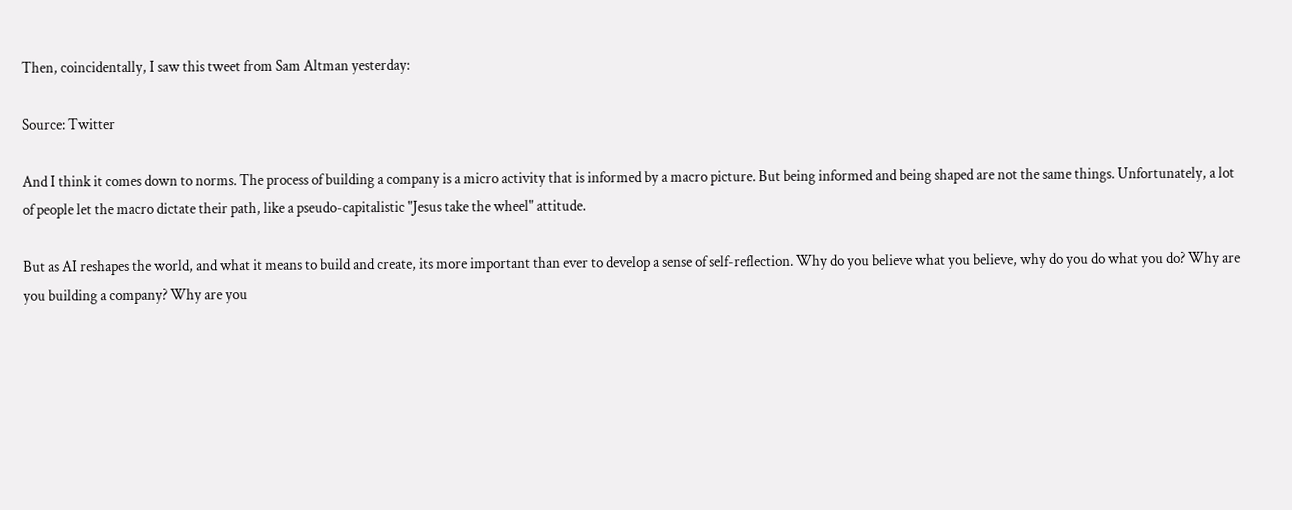Then, coincidentally, I saw this tweet from Sam Altman yesterday:

Source: Twitter

And I think it comes down to norms. The process of building a company is a micro activity that is informed by a macro picture. But being informed and being shaped are not the same things. Unfortunately, a lot of people let the macro dictate their path, like a pseudo-capitalistic "Jesus take the wheel" attitude.

But as AI reshapes the world, and what it means to build and create, its more important than ever to develop a sense of self-reflection. Why do you believe what you believe, why do you do what you do? Why are you building a company? Why are you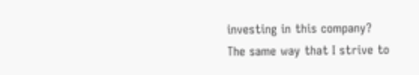investing in this company? The same way that I strive to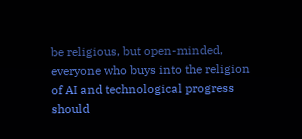be religious, but open-minded, everyone who buys into the religion of AI and technological progress should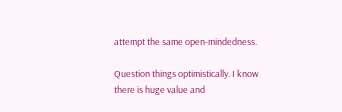attempt the same open-mindedness.

Question things optimistically. I know there is huge value and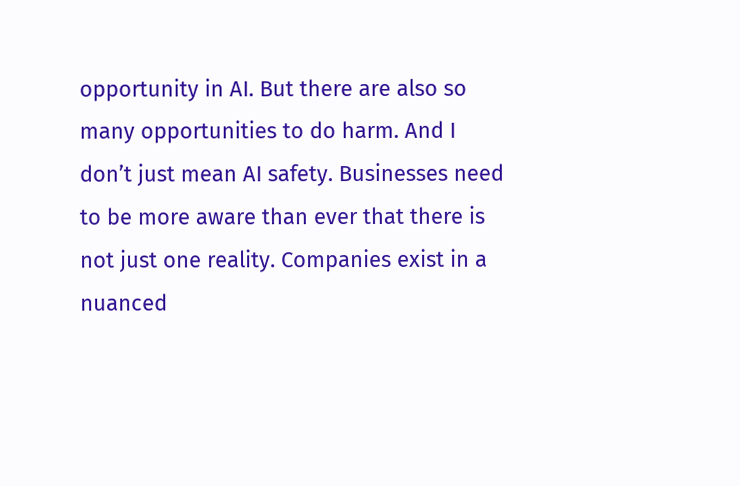opportunity in AI. But there are also so many opportunities to do harm. And I don’t just mean AI safety. Businesses need to be more aware than ever that there is not just one reality. Companies exist in a nuanced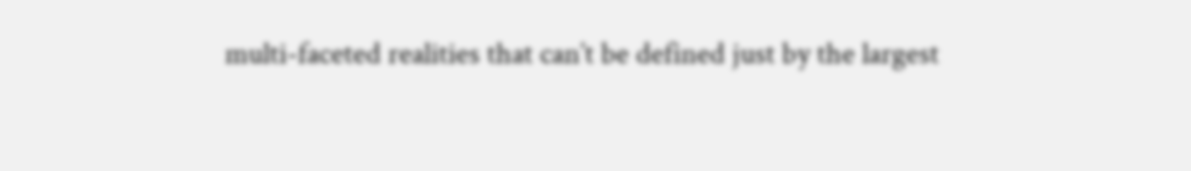multi-faceted realities that can’t be defined just by the largest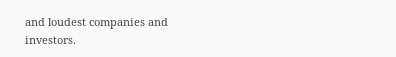and loudest companies and investors.